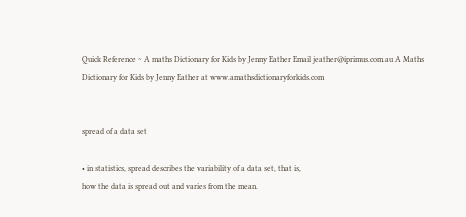Quick Reference ~ A maths Dictionary for Kids by Jenny Eather Email jeather@iprimus.com.au A Maths Dictionary for Kids by Jenny Eather at www.amathsdictionaryforkids.com


spread of a data set

• in statistics, spread describes the variability of a data set, that is,
how the data is spread out and varies from the mean.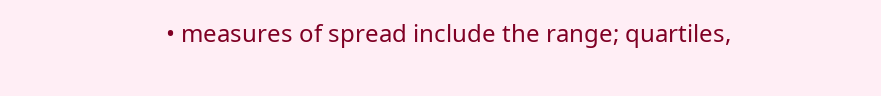• measures of spread include the range; quartiles,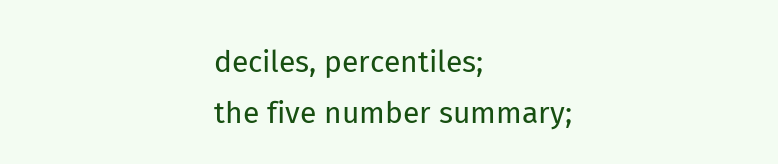deciles, percentiles;
the five number summary;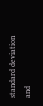standard deviation and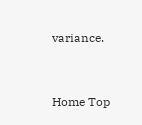variance.


Home Top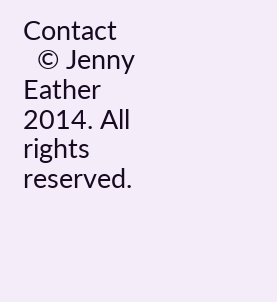Contact
  © Jenny Eather 2014. All rights reserved.